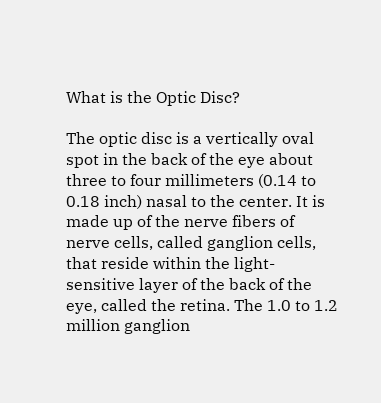What is the Optic Disc?

The optic disc is a vertically oval spot in the back of the eye about three to four millimeters (0.14 to 0.18 inch) nasal to the center. It is made up of the nerve fibers of nerve cells, called ganglion cells, that reside within the light-sensitive layer of the back of the eye, called the retina. The 1.0 to 1.2 million ganglion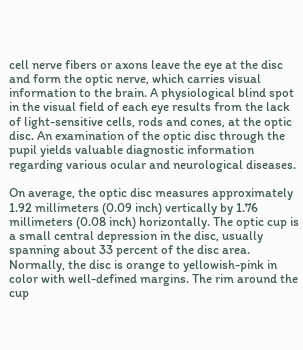cell nerve fibers or axons leave the eye at the disc and form the optic nerve, which carries visual information to the brain. A physiological blind spot in the visual field of each eye results from the lack of light-sensitive cells, rods and cones, at the optic disc. An examination of the optic disc through the pupil yields valuable diagnostic information regarding various ocular and neurological diseases.

On average, the optic disc measures approximately 1.92 millimeters (0.09 inch) vertically by 1.76 millimeters (0.08 inch) horizontally. The optic cup is a small central depression in the disc, usually spanning about 33 percent of the disc area. Normally, the disc is orange to yellowish-pink in color with well-defined margins. The rim around the cup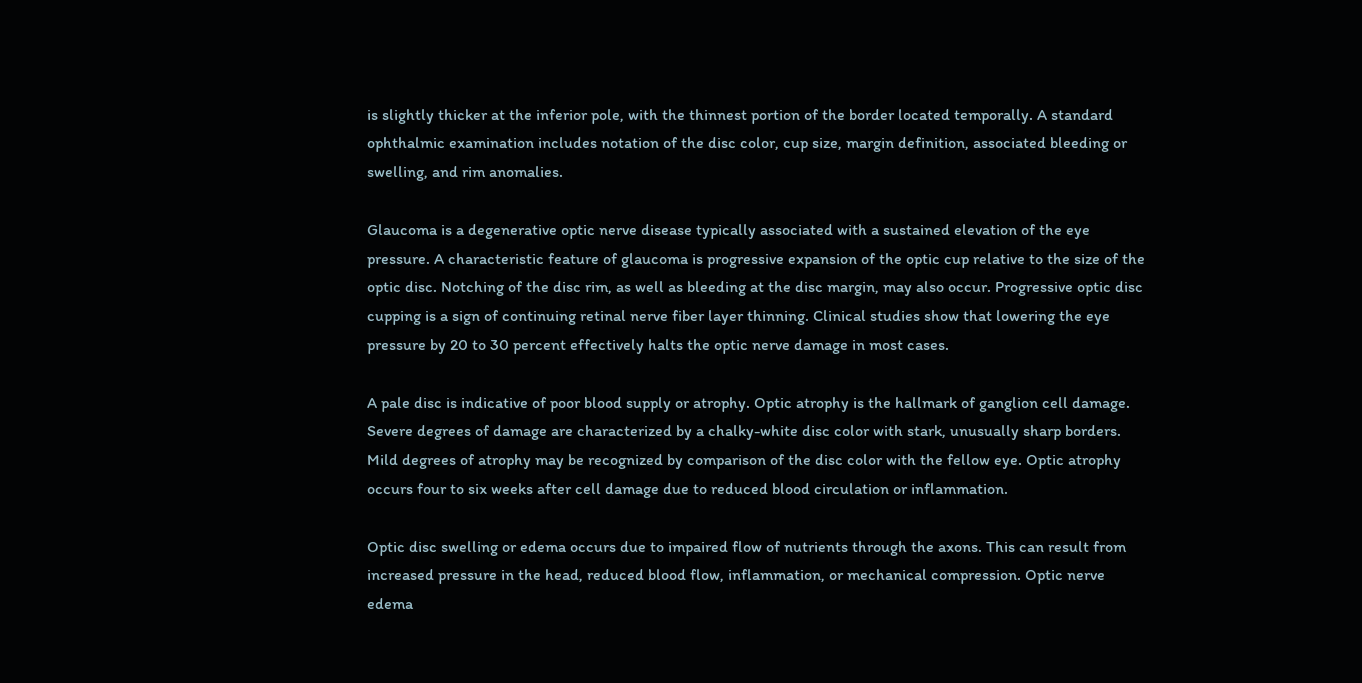is slightly thicker at the inferior pole, with the thinnest portion of the border located temporally. A standard ophthalmic examination includes notation of the disc color, cup size, margin definition, associated bleeding or swelling, and rim anomalies.

Glaucoma is a degenerative optic nerve disease typically associated with a sustained elevation of the eye pressure. A characteristic feature of glaucoma is progressive expansion of the optic cup relative to the size of the optic disc. Notching of the disc rim, as well as bleeding at the disc margin, may also occur. Progressive optic disc cupping is a sign of continuing retinal nerve fiber layer thinning. Clinical studies show that lowering the eye pressure by 20 to 30 percent effectively halts the optic nerve damage in most cases.

A pale disc is indicative of poor blood supply or atrophy. Optic atrophy is the hallmark of ganglion cell damage. Severe degrees of damage are characterized by a chalky-white disc color with stark, unusually sharp borders. Mild degrees of atrophy may be recognized by comparison of the disc color with the fellow eye. Optic atrophy occurs four to six weeks after cell damage due to reduced blood circulation or inflammation.

Optic disc swelling or edema occurs due to impaired flow of nutrients through the axons. This can result from increased pressure in the head, reduced blood flow, inflammation, or mechanical compression. Optic nerve edema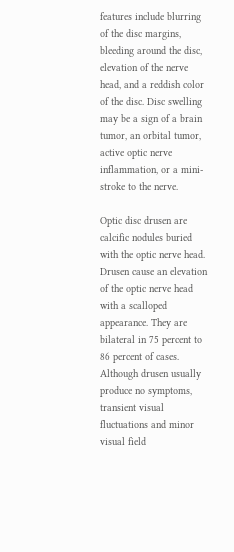features include blurring of the disc margins, bleeding around the disc, elevation of the nerve head, and a reddish color of the disc. Disc swelling may be a sign of a brain tumor, an orbital tumor, active optic nerve inflammation, or a mini-stroke to the nerve.

Optic disc drusen are calcific nodules buried with the optic nerve head. Drusen cause an elevation of the optic nerve head with a scalloped appearance. They are bilateral in 75 percent to 86 percent of cases. Although drusen usually produce no symptoms, transient visual fluctuations and minor visual field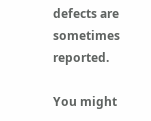defects are sometimes reported.

You might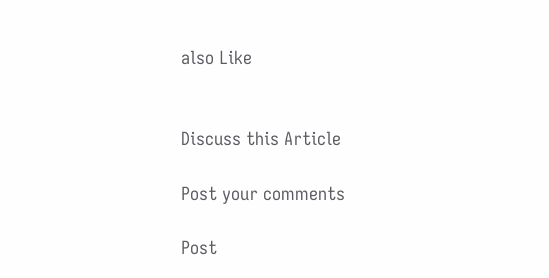also Like


Discuss this Article

Post your comments

Post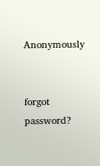Anonymously


forgot password?